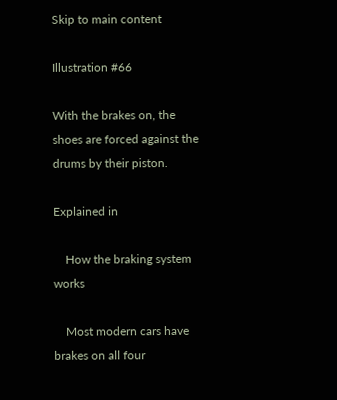Skip to main content

Illustration #66

With the brakes on, the shoes are forced against the drums by their piston.

Explained in

    How the braking system works

    Most modern cars have brakes on all four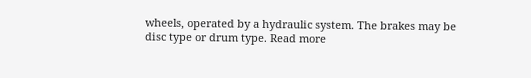wheels, operated by a hydraulic system. The brakes may be disc type or drum type. Read more